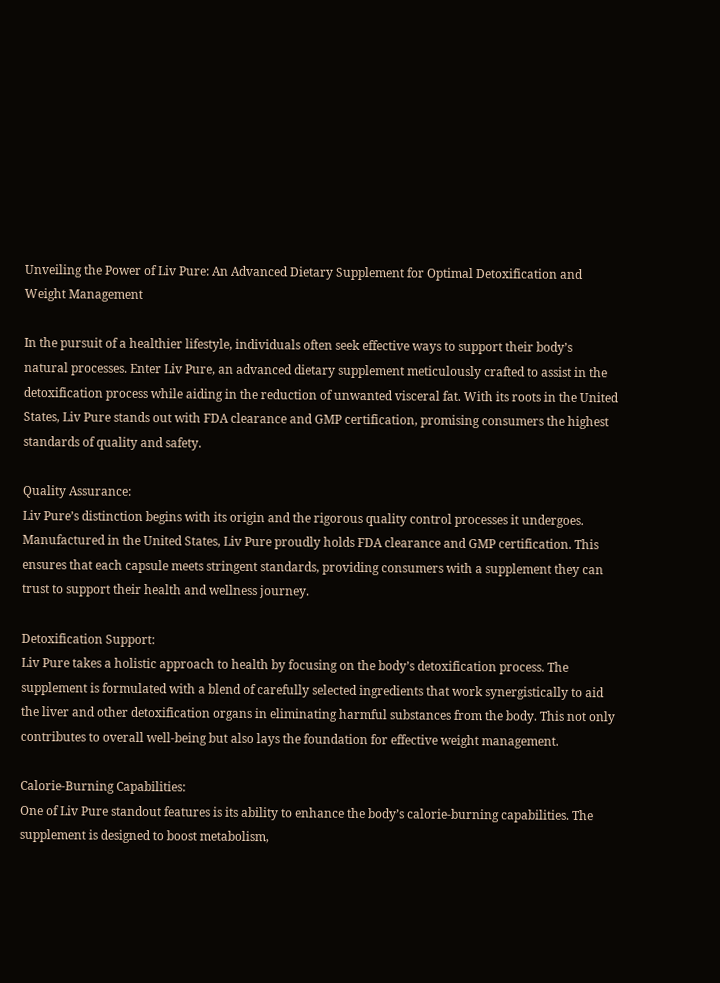Unveiling the Power of Liv Pure: An Advanced Dietary Supplement for Optimal Detoxification and Weight Management

In the pursuit of a healthier lifestyle, individuals often seek effective ways to support their body’s natural processes. Enter Liv Pure, an advanced dietary supplement meticulously crafted to assist in the detoxification process while aiding in the reduction of unwanted visceral fat. With its roots in the United States, Liv Pure stands out with FDA clearance and GMP certification, promising consumers the highest standards of quality and safety.

Quality Assurance:
Liv Pure’s distinction begins with its origin and the rigorous quality control processes it undergoes. Manufactured in the United States, Liv Pure proudly holds FDA clearance and GMP certification. This ensures that each capsule meets stringent standards, providing consumers with a supplement they can trust to support their health and wellness journey.

Detoxification Support:
Liv Pure takes a holistic approach to health by focusing on the body’s detoxification process. The supplement is formulated with a blend of carefully selected ingredients that work synergistically to aid the liver and other detoxification organs in eliminating harmful substances from the body. This not only contributes to overall well-being but also lays the foundation for effective weight management.

Calorie-Burning Capabilities:
One of Liv Pure standout features is its ability to enhance the body’s calorie-burning capabilities. The supplement is designed to boost metabolism,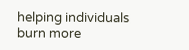helping individuals burn more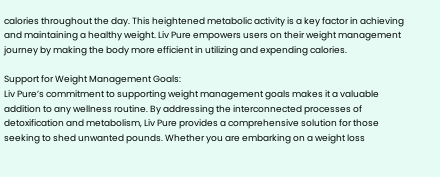calories throughout the day. This heightened metabolic activity is a key factor in achieving and maintaining a healthy weight. Liv Pure empowers users on their weight management journey by making the body more efficient in utilizing and expending calories.

Support for Weight Management Goals:
Liv Pure’s commitment to supporting weight management goals makes it a valuable addition to any wellness routine. By addressing the interconnected processes of detoxification and metabolism, Liv Pure provides a comprehensive solution for those seeking to shed unwanted pounds. Whether you are embarking on a weight loss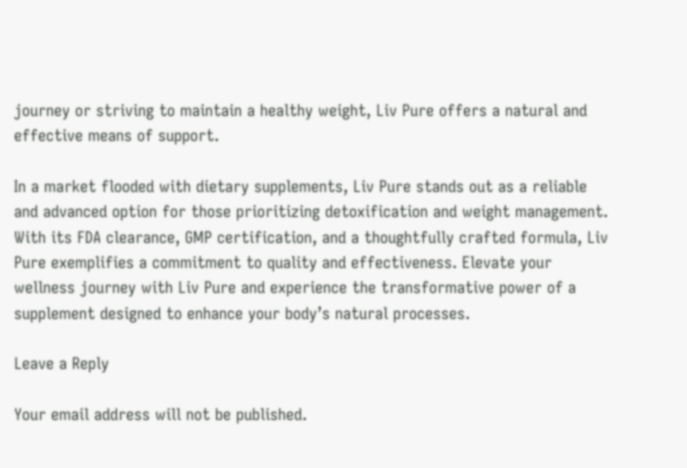journey or striving to maintain a healthy weight, Liv Pure offers a natural and effective means of support.

In a market flooded with dietary supplements, Liv Pure stands out as a reliable and advanced option for those prioritizing detoxification and weight management. With its FDA clearance, GMP certification, and a thoughtfully crafted formula, Liv Pure exemplifies a commitment to quality and effectiveness. Elevate your wellness journey with Liv Pure and experience the transformative power of a supplement designed to enhance your body’s natural processes.

Leave a Reply

Your email address will not be published.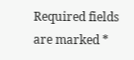Required fields are marked *